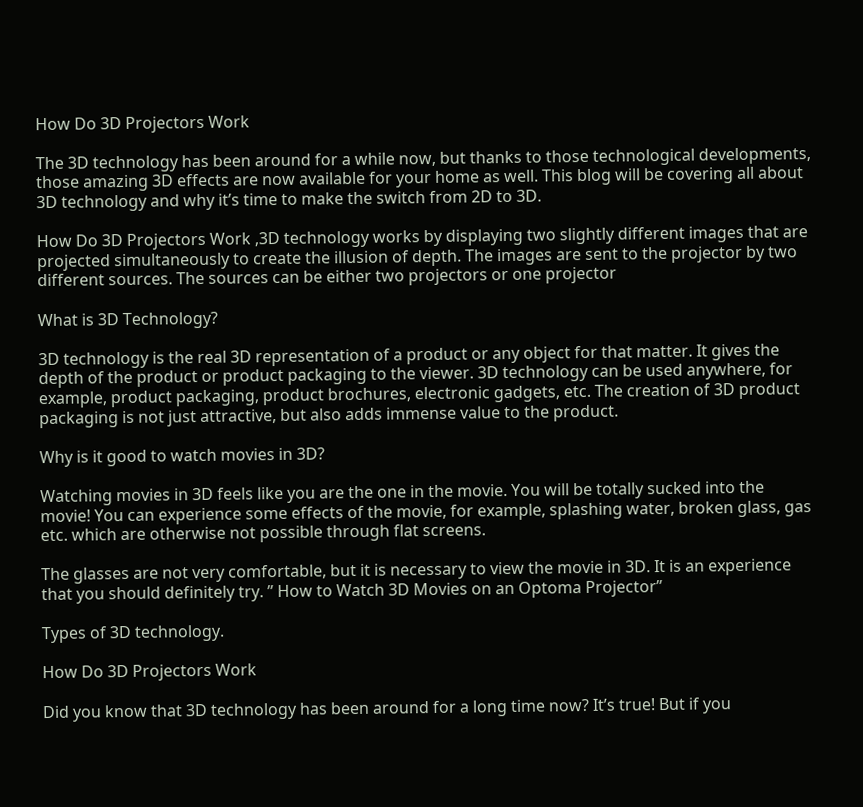How Do 3D Projectors Work

The 3D technology has been around for a while now, but thanks to those technological developments, those amazing 3D effects are now available for your home as well. This blog will be covering all about 3D technology and why it’s time to make the switch from 2D to 3D.

How Do 3D Projectors Work ,3D technology works by displaying two slightly different images that are projected simultaneously to create the illusion of depth. The images are sent to the projector by two different sources. The sources can be either two projectors or one projector

What is 3D Technology?

3D technology is the real 3D representation of a product or any object for that matter. It gives the depth of the product or product packaging to the viewer. 3D technology can be used anywhere, for example, product packaging, product brochures, electronic gadgets, etc. The creation of 3D product packaging is not just attractive, but also adds immense value to the product.

Why is it good to watch movies in 3D?

Watching movies in 3D feels like you are the one in the movie. You will be totally sucked into the movie! You can experience some effects of the movie, for example, splashing water, broken glass, gas etc. which are otherwise not possible through flat screens.

The glasses are not very comfortable, but it is necessary to view the movie in 3D. It is an experience that you should definitely try. ” How to Watch 3D Movies on an Optoma Projector”

Types of 3D technology.

How Do 3D Projectors Work

Did you know that 3D technology has been around for a long time now? It’s true! But if you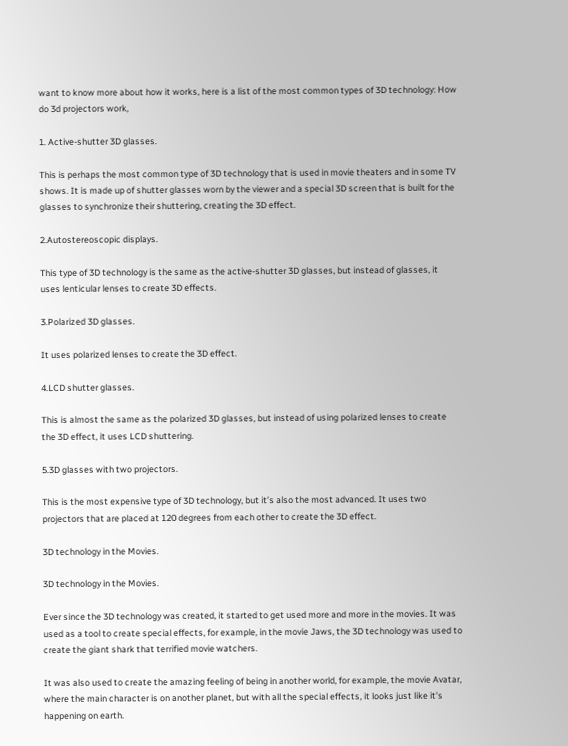want to know more about how it works, here is a list of the most common types of 3D technology: How do 3d projectors work,

1. Active-shutter 3D glasses.

This is perhaps the most common type of 3D technology that is used in movie theaters and in some TV shows. It is made up of shutter glasses worn by the viewer and a special 3D screen that is built for the glasses to synchronize their shuttering, creating the 3D effect.

2.Autostereoscopic displays.

This type of 3D technology is the same as the active-shutter 3D glasses, but instead of glasses, it uses lenticular lenses to create 3D effects.

3.Polarized 3D glasses.

It uses polarized lenses to create the 3D effect.

4.LCD shutter glasses.

This is almost the same as the polarized 3D glasses, but instead of using polarized lenses to create the 3D effect, it uses LCD shuttering.

5.3D glasses with two projectors.

This is the most expensive type of 3D technology, but it’s also the most advanced. It uses two projectors that are placed at 120 degrees from each other to create the 3D effect.

3D technology in the Movies.

3D technology in the Movies.

Ever since the 3D technology was created, it started to get used more and more in the movies. It was used as a tool to create special effects, for example, in the movie Jaws, the 3D technology was used to create the giant shark that terrified movie watchers.

It was also used to create the amazing feeling of being in another world, for example, the movie Avatar, where the main character is on another planet, but with all the special effects, it looks just like it’s happening on earth.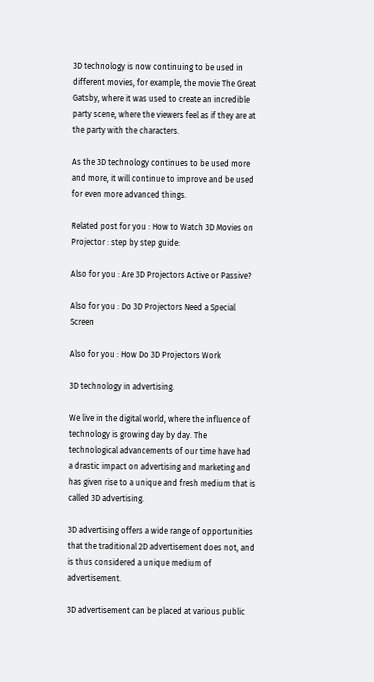3D technology is now continuing to be used in different movies, for example, the movie The Great Gatsby, where it was used to create an incredible party scene, where the viewers feel as if they are at the party with the characters.

As the 3D technology continues to be used more and more, it will continue to improve and be used for even more advanced things.

Related post for you : How to Watch 3D Movies on Projector : step by step guide:

Also for you : Are 3D Projectors Active or Passive?

Also for you : Do 3D Projectors Need a Special Screen

Also for you : How Do 3D Projectors Work

3D technology in advertising.

We live in the digital world, where the influence of technology is growing day by day. The technological advancements of our time have had a drastic impact on advertising and marketing and has given rise to a unique and fresh medium that is called 3D advertising.

3D advertising offers a wide range of opportunities that the traditional 2D advertisement does not, and is thus considered a unique medium of advertisement.

3D advertisement can be placed at various public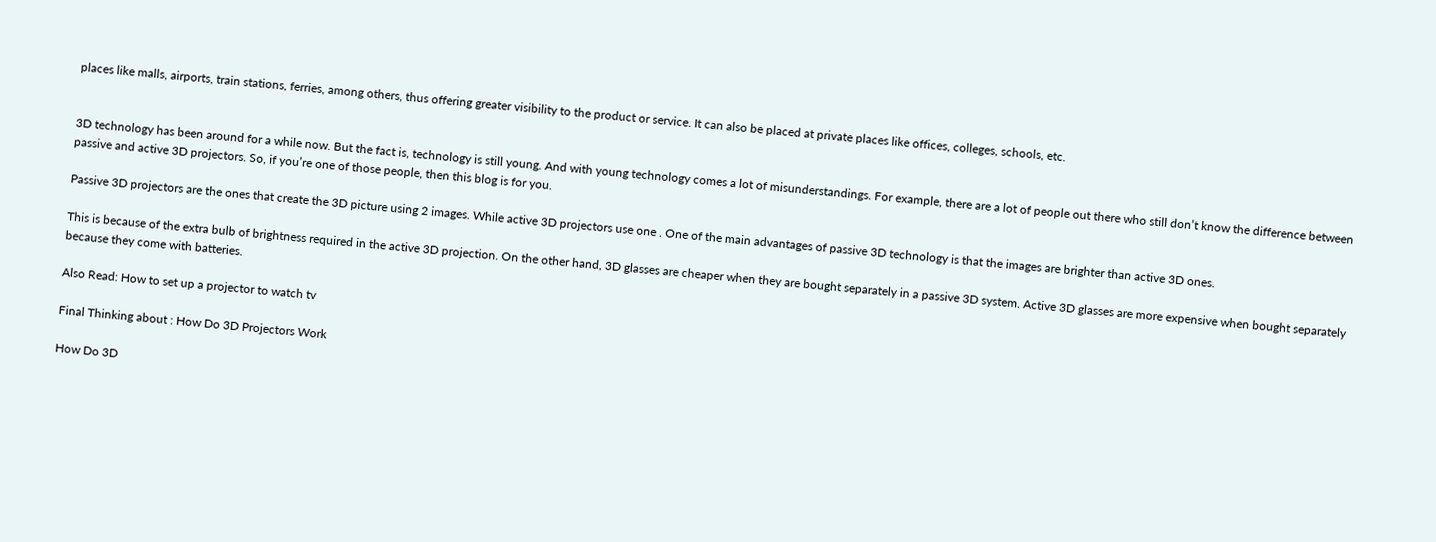places like malls, airports, train stations, ferries, among others, thus offering greater visibility to the product or service. It can also be placed at private places like offices, colleges, schools, etc.


3D technology has been around for a while now. But the fact is, technology is still young. And with young technology comes a lot of misunderstandings. For example, there are a lot of people out there who still don’t know the difference between passive and active 3D projectors. So, if you’re one of those people, then this blog is for you.

Passive 3D projectors are the ones that create the 3D picture using 2 images. While active 3D projectors use one . One of the main advantages of passive 3D technology is that the images are brighter than active 3D ones.

This is because of the extra bulb of brightness required in the active 3D projection. On the other hand, 3D glasses are cheaper when they are bought separately in a passive 3D system. Active 3D glasses are more expensive when bought separately because they come with batteries.

Also Read: How to set up a projector to watch tv

Final Thinking about : How Do 3D Projectors Work

How Do 3D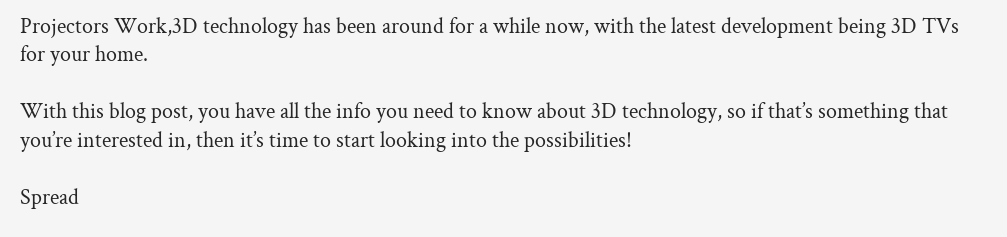Projectors Work,3D technology has been around for a while now, with the latest development being 3D TVs for your home.

With this blog post, you have all the info you need to know about 3D technology, so if that’s something that you’re interested in, then it’s time to start looking into the possibilities!

Spread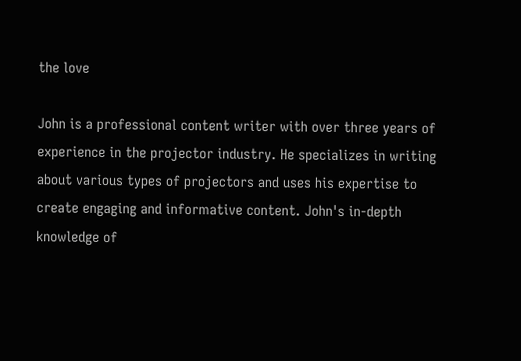the love

John is a professional content writer with over three years of experience in the projector industry. He specializes in writing about various types of projectors and uses his expertise to create engaging and informative content. John's in-depth knowledge of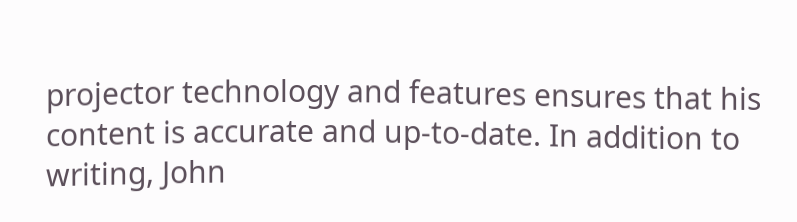projector technology and features ensures that his content is accurate and up-to-date. In addition to writing, John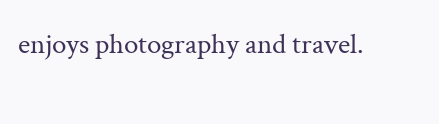enjoys photography and travel.